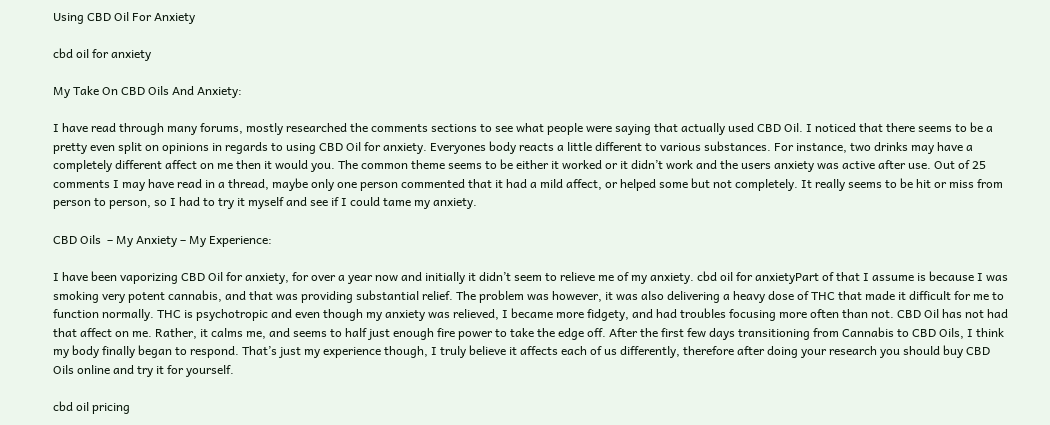Using CBD Oil For Anxiety

cbd oil for anxiety

My Take On CBD Oils And Anxiety:

I have read through many forums, mostly researched the comments sections to see what people were saying that actually used CBD Oil. I noticed that there seems to be a pretty even split on opinions in regards to using CBD Oil for anxiety. Everyones body reacts a little different to various substances. For instance, two drinks may have a completely different affect on me then it would you. The common theme seems to be either it worked or it didn’t work and the users anxiety was active after use. Out of 25 comments I may have read in a thread, maybe only one person commented that it had a mild affect, or helped some but not completely. It really seems to be hit or miss from person to person, so I had to try it myself and see if I could tame my anxiety.

CBD Oils  – My Anxiety – My Experience:

I have been vaporizing CBD Oil for anxiety, for over a year now and initially it didn’t seem to relieve me of my anxiety. cbd oil for anxietyPart of that I assume is because I was smoking very potent cannabis, and that was providing substantial relief. The problem was however, it was also delivering a heavy dose of THC that made it difficult for me to function normally. THC is psychotropic and even though my anxiety was relieved, I became more fidgety, and had troubles focusing more often than not. CBD Oil has not had that affect on me. Rather, it calms me, and seems to half just enough fire power to take the edge off. After the first few days transitioning from Cannabis to CBD Oils, I think my body finally began to respond. That’s just my experience though, I truly believe it affects each of us differently, therefore after doing your research you should buy CBD Oils online and try it for yourself.

cbd oil pricing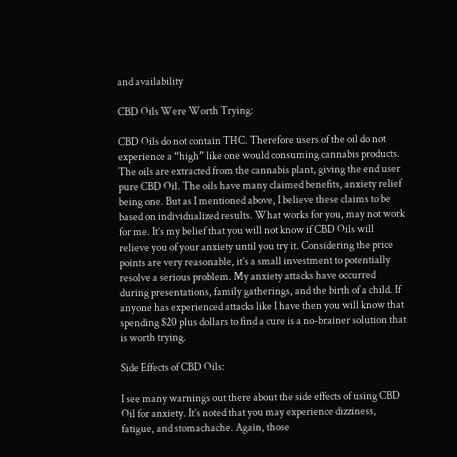and availability

CBD Oils Were Worth Trying:

CBD Oils do not contain THC. Therefore users of the oil do not experience a “high” like one would consuming cannabis products. The oils are extracted from the cannabis plant, giving the end user pure CBD Oil. The oils have many claimed benefits, anxiety relief being one. But as I mentioned above, I believe these claims to be based on individualized results. What works for you, may not work for me. It’s my belief that you will not know if CBD Oils will relieve you of your anxiety until you try it. Considering the price points are very reasonable, it’s a small investment to potentially resolve a serious problem. My anxiety attacks have occurred during presentations, family gatherings, and the birth of a child. If anyone has experienced attacks like I have then you will know that spending $20 plus dollars to find a cure is a no-brainer solution that is worth trying.

Side Effects of CBD Oils:

I see many warnings out there about the side effects of using CBD Oil for anxiety. It’s noted that you may experience dizziness, fatigue, and stomachache. Again, those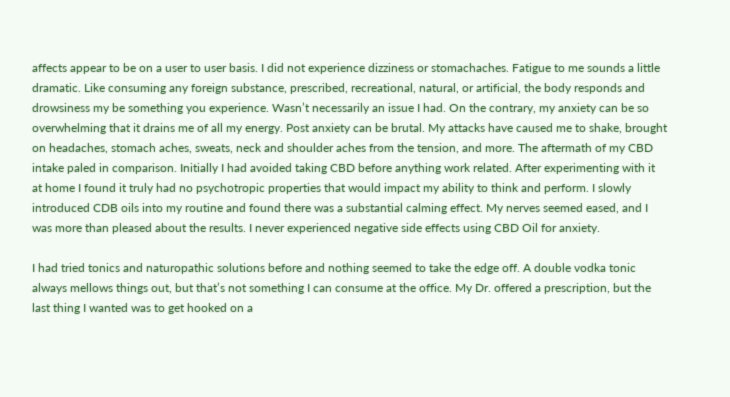affects appear to be on a user to user basis. I did not experience dizziness or stomachaches. Fatigue to me sounds a little dramatic. Like consuming any foreign substance, prescribed, recreational, natural, or artificial, the body responds and drowsiness my be something you experience. Wasn’t necessarily an issue I had. On the contrary, my anxiety can be so overwhelming that it drains me of all my energy. Post anxiety can be brutal. My attacks have caused me to shake, brought on headaches, stomach aches, sweats, neck and shoulder aches from the tension, and more. The aftermath of my CBD intake paled in comparison. Initially I had avoided taking CBD before anything work related. After experimenting with it at home I found it truly had no psychotropic properties that would impact my ability to think and perform. I slowly introduced CDB oils into my routine and found there was a substantial calming effect. My nerves seemed eased, and I was more than pleased about the results. I never experienced negative side effects using CBD Oil for anxiety.

I had tried tonics and naturopathic solutions before and nothing seemed to take the edge off. A double vodka tonic always mellows things out, but that’s not something I can consume at the office. My Dr. offered a prescription, but the last thing I wanted was to get hooked on a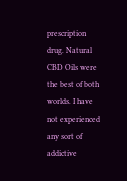prescription drug. Natural CBD Oils were the best of both worlds. I have not experienced any sort of addictive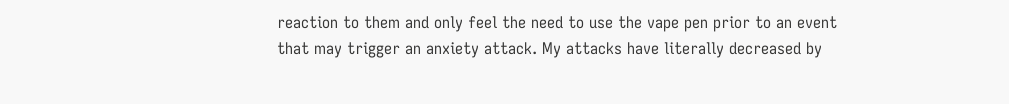reaction to them and only feel the need to use the vape pen prior to an event that may trigger an anxiety attack. My attacks have literally decreased by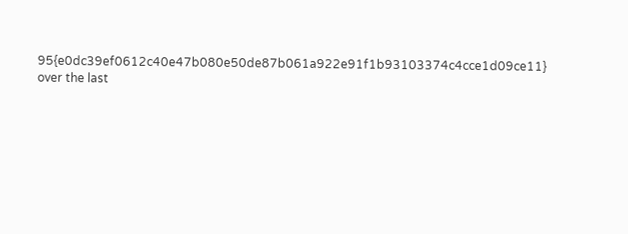95{e0dc39ef0612c40e47b080e50de87b061a922e91f1b93103374c4cce1d09ce11} over the last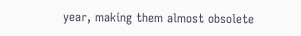year, making them almost obsolete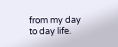from my day to day life.